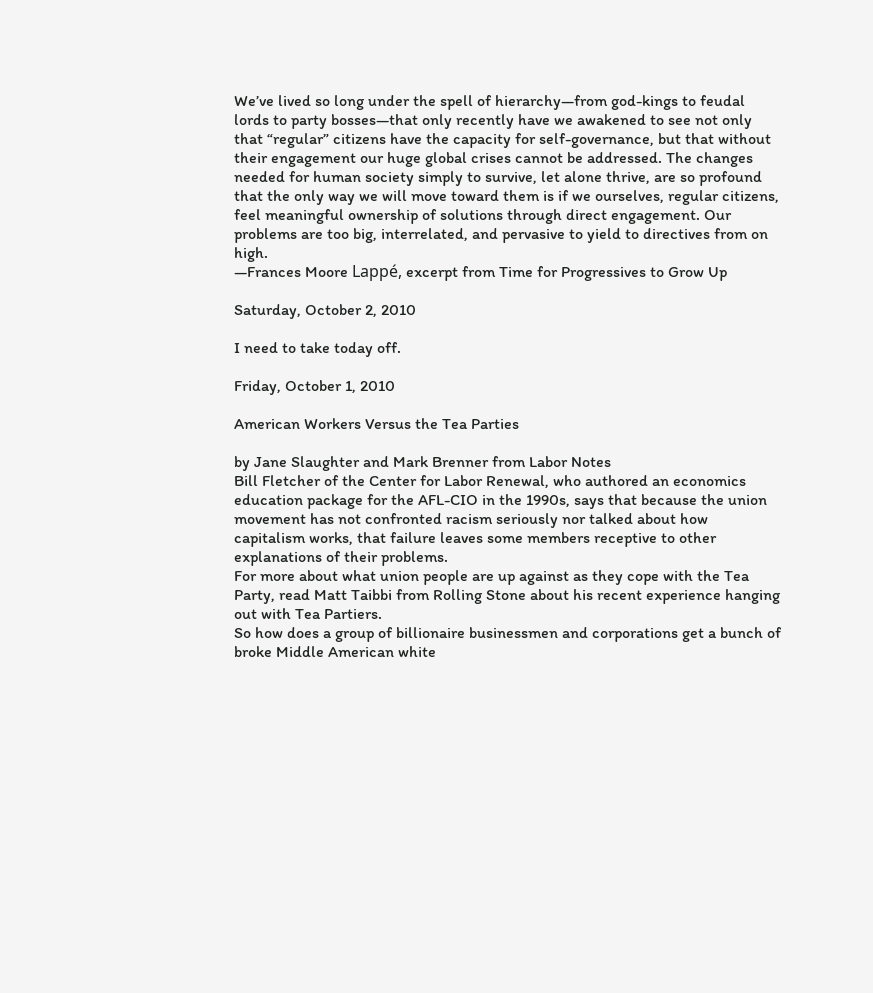We’ve lived so long under the spell of hierarchy—from god-kings to feudal lords to party bosses—that only recently have we awakened to see not only that “regular” citizens have the capacity for self-governance, but that without their engagement our huge global crises cannot be addressed. The changes needed for human society simply to survive, let alone thrive, are so profound that the only way we will move toward them is if we ourselves, regular citizens, feel meaningful ownership of solutions through direct engagement. Our problems are too big, interrelated, and pervasive to yield to directives from on high.
—Frances Moore Lappé, excerpt from Time for Progressives to Grow Up

Saturday, October 2, 2010

I need to take today off.

Friday, October 1, 2010

American Workers Versus the Tea Parties

by Jane Slaughter and Mark Brenner from Labor Notes
Bill Fletcher of the Center for Labor Renewal, who authored an economics education package for the AFL-CIO in the 1990s, says that because the union movement has not confronted racism seriously nor talked about how capitalism works, that failure leaves some members receptive to other explanations of their problems.
For more about what union people are up against as they cope with the Tea Party, read Matt Taibbi from Rolling Stone about his recent experience hanging out with Tea Partiers.
So how does a group of billionaire businessmen and corporations get a bunch of broke Middle American white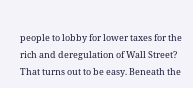people to lobby for lower taxes for the rich and deregulation of Wall Street? That turns out to be easy. Beneath the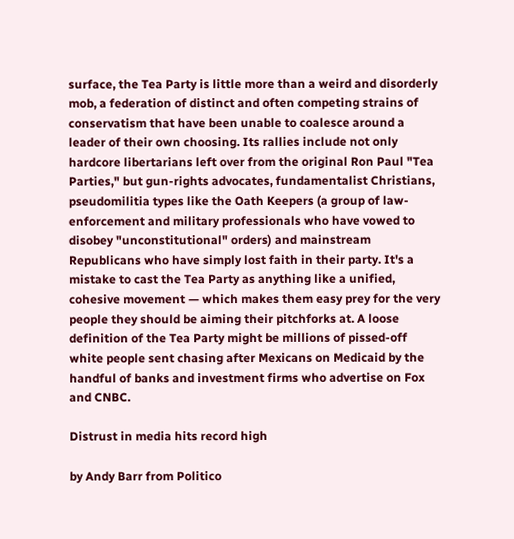surface, the Tea Party is little more than a weird and disorderly mob, a federation of distinct and often competing strains of conservatism that have been unable to coalesce around a leader of their own choosing. Its rallies include not only hardcore libertarians left over from the original Ron Paul "Tea Parties," but gun-rights advocates, fundamentalist Christians, pseudomilitia types like the Oath Keepers (a group of law- enforcement and military professionals who have vowed to disobey "unconstitutional" orders) and mainstream Republicans who have simply lost faith in their party. It's a mistake to cast the Tea Party as anything like a unified, cohesive movement — which makes them easy prey for the very people they should be aiming their pitchforks at. A loose definition of the Tea Party might be millions of pissed-off white people sent chasing after Mexicans on Medicaid by the handful of banks and investment firms who advertise on Fox and CNBC.

Distrust in media hits record high

by Andy Barr from Politico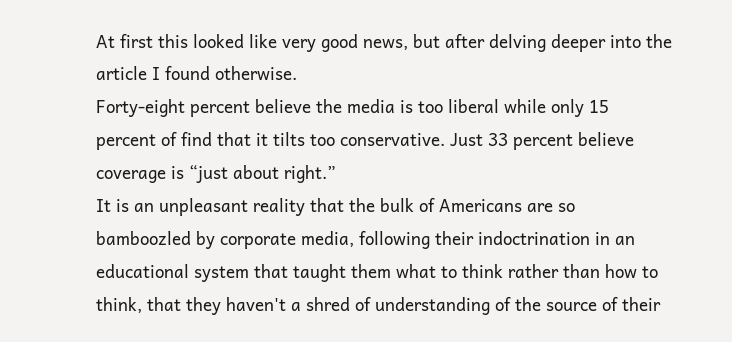At first this looked like very good news, but after delving deeper into the article I found otherwise.
Forty-eight percent believe the media is too liberal while only 15 percent of find that it tilts too conservative. Just 33 percent believe coverage is “just about right.”
It is an unpleasant reality that the bulk of Americans are so bamboozled by corporate media, following their indoctrination in an educational system that taught them what to think rather than how to think, that they haven't a shred of understanding of the source of their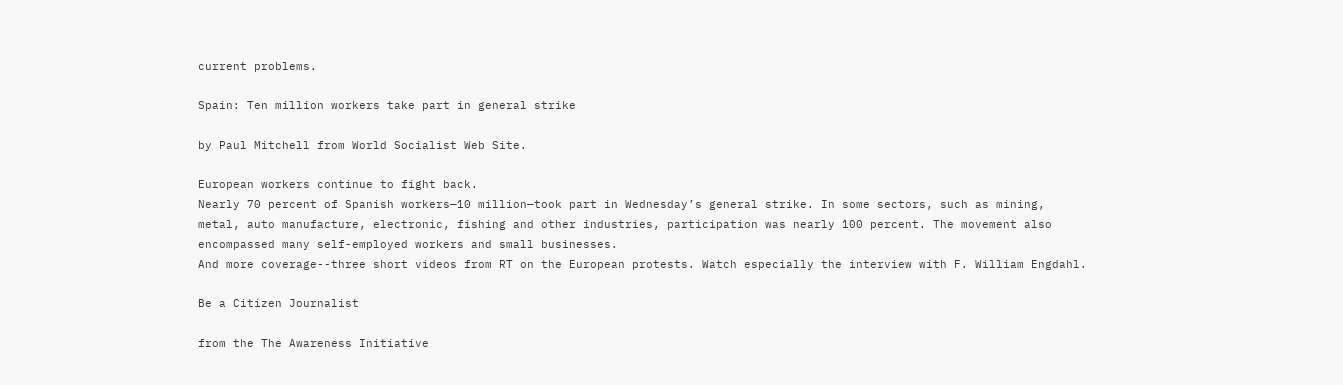current problems.

Spain: Ten million workers take part in general strike

by Paul Mitchell from World Socialist Web Site.

European workers continue to fight back.
Nearly 70 percent of Spanish workers—10 million—took part in Wednesday’s general strike. In some sectors, such as mining, metal, auto manufacture, electronic, fishing and other industries, participation was nearly 100 percent. The movement also encompassed many self-employed workers and small businesses.
And more coverage--three short videos from RT on the European protests. Watch especially the interview with F. William Engdahl.

Be a Citizen Journalist

from the The Awareness Initiative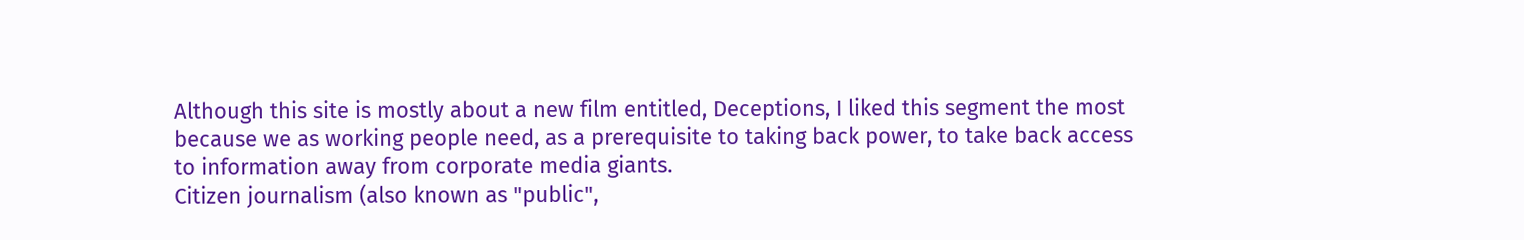Although this site is mostly about a new film entitled, Deceptions, I liked this segment the most because we as working people need, as a prerequisite to taking back power, to take back access to information away from corporate media giants.
Citizen journalism (also known as "public",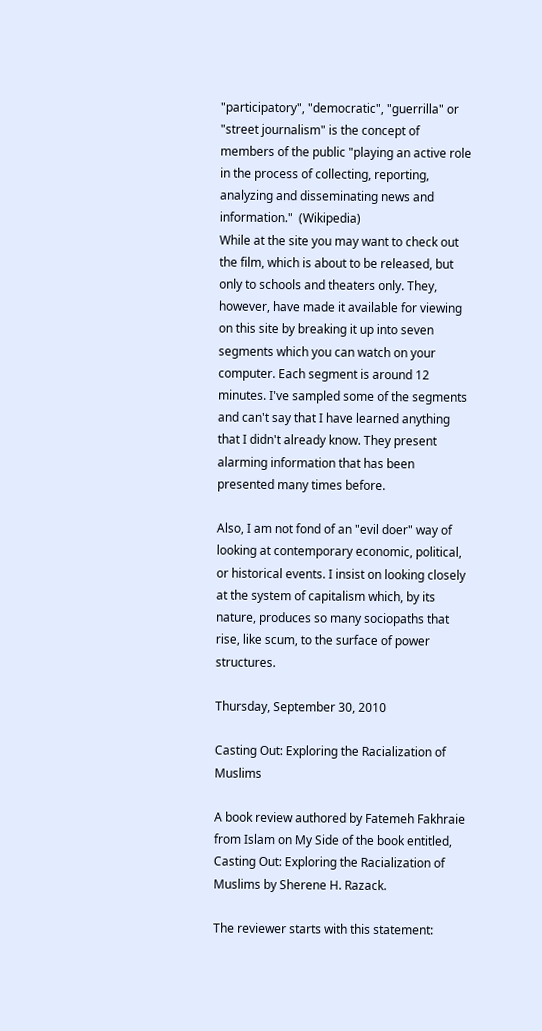"participatory", "democratic", "guerrilla" or "street journalism" is the concept of members of the public "playing an active role in the process of collecting, reporting, analyzing and disseminating news and information."  (Wikipedia)
While at the site you may want to check out the film, which is about to be released, but only to schools and theaters only. They, however, have made it available for viewing on this site by breaking it up into seven segments which you can watch on your computer. Each segment is around 12 minutes. I've sampled some of the segments and can't say that I have learned anything that I didn't already know. They present alarming information that has been presented many times before.

Also, I am not fond of an "evil doer" way of looking at contemporary economic, political, or historical events. I insist on looking closely at the system of capitalism which, by its nature, produces so many sociopaths that rise, like scum, to the surface of power structures.

Thursday, September 30, 2010

Casting Out: Exploring the Racialization of Muslims

A book review authored by Fatemeh Fakhraie from Islam on My Side of the book entitled, Casting Out: Exploring the Racialization of Muslims by Sherene H. Razack.

The reviewer starts with this statement: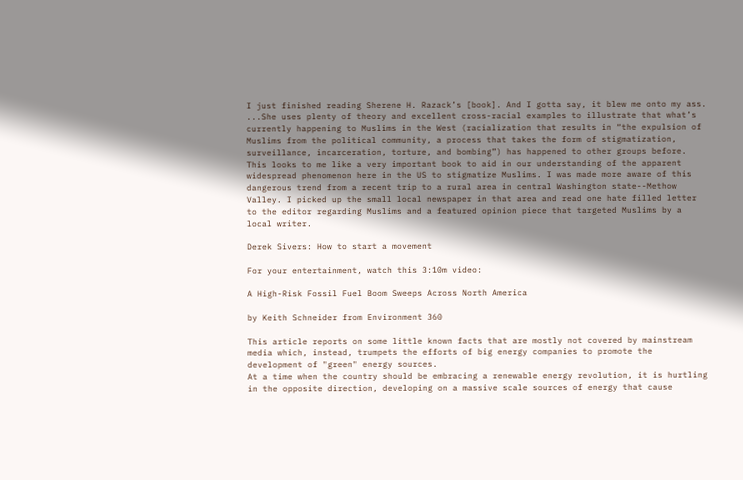I just finished reading Sherene H. Razack’s [book]. And I gotta say, it blew me onto my ass.
...She uses plenty of theory and excellent cross-racial examples to illustrate that what’s currently happening to Muslims in the West (racialization that results in “the expulsion of Muslims from the political community, a process that takes the form of stigmatization, surveillance, incarceration, torture, and bombing”) has happened to other groups before.
This looks to me like a very important book to aid in our understanding of the apparent widespread phenomenon here in the US to stigmatize Muslims. I was made more aware of this dangerous trend from a recent trip to a rural area in central Washington state--Methow Valley. I picked up the small local newspaper in that area and read one hate filled letter to the editor regarding Muslims and a featured opinion piece that targeted Muslims by a local writer.

Derek Sivers: How to start a movement

For your entertainment, watch this 3:10m video:

A High-Risk Fossil Fuel Boom Sweeps Across North America

by Keith Schneider from Environment 360

This article reports on some little known facts that are mostly not covered by mainstream media which, instead, trumpets the efforts of big energy companies to promote the development of "green" energy sources.
At a time when the country should be embracing a renewable energy revolution, it is hurtling in the opposite direction, developing on a massive scale sources of energy that cause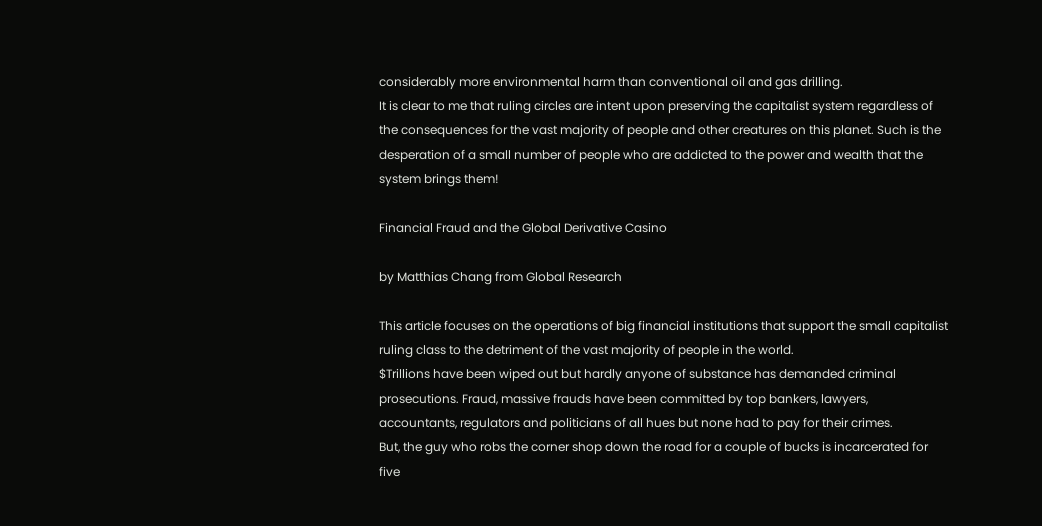considerably more environmental harm than conventional oil and gas drilling.
It is clear to me that ruling circles are intent upon preserving the capitalist system regardless of the consequences for the vast majority of people and other creatures on this planet. Such is the desperation of a small number of people who are addicted to the power and wealth that the system brings them!

Financial Fraud and the Global Derivative Casino

by Matthias Chang from Global Research

This article focuses on the operations of big financial institutions that support the small capitalist ruling class to the detriment of the vast majority of people in the world.
$Trillions have been wiped out but hardly anyone of substance has demanded criminal prosecutions. Fraud, massive frauds have been committed by top bankers, lawyers, accountants, regulators and politicians of all hues but none had to pay for their crimes.
But, the guy who robs the corner shop down the road for a couple of bucks is incarcerated for five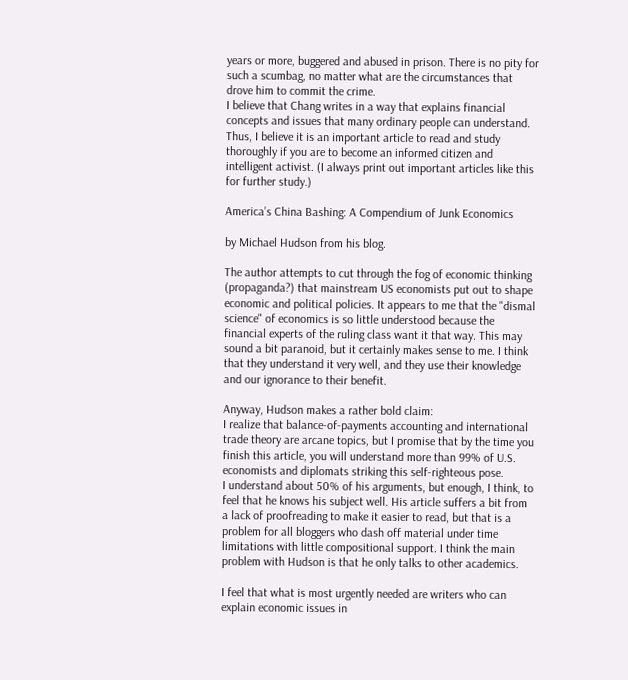years or more, buggered and abused in prison. There is no pity for such a scumbag, no matter what are the circumstances that drove him to commit the crime.
I believe that Chang writes in a way that explains financial concepts and issues that many ordinary people can understand. Thus, I believe it is an important article to read and study thoroughly if you are to become an informed citizen and intelligent activist. (I always print out important articles like this for further study.)

America’s China Bashing: A Compendium of Junk Economics

by Michael Hudson from his blog.

The author attempts to cut through the fog of economic thinking (propaganda?) that mainstream US economists put out to shape economic and political policies. It appears to me that the "dismal science" of economics is so little understood because the financial experts of the ruling class want it that way. This may sound a bit paranoid, but it certainly makes sense to me. I think that they understand it very well, and they use their knowledge and our ignorance to their benefit.

Anyway, Hudson makes a rather bold claim:
I realize that balance-of-payments accounting and international trade theory are arcane topics, but I promise that by the time you finish this article, you will understand more than 99% of U.S. economists and diplomats striking this self-righteous pose.
I understand about 50% of his arguments, but enough, I think, to feel that he knows his subject well. His article suffers a bit from a lack of proofreading to make it easier to read, but that is a problem for all bloggers who dash off material under time limitations with little compositional support. I think the main problem with Hudson is that he only talks to other academics.

I feel that what is most urgently needed are writers who can explain economic issues in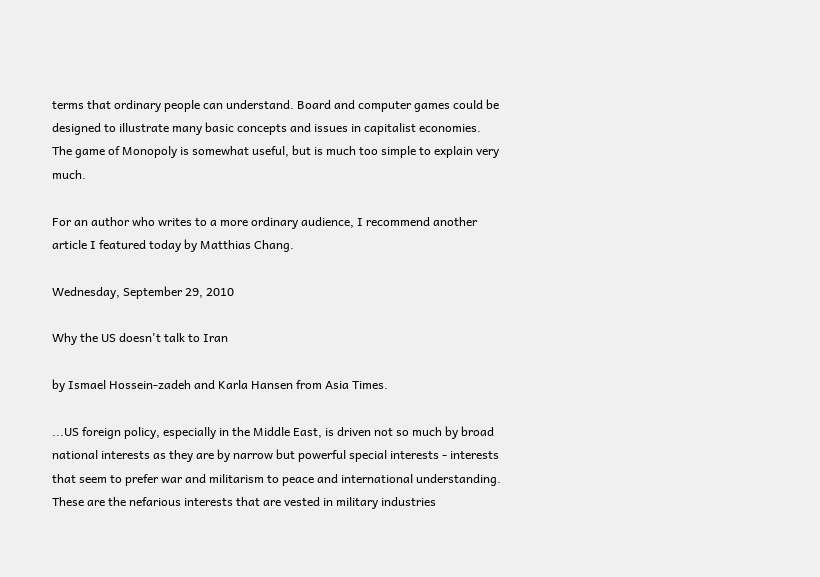terms that ordinary people can understand. Board and computer games could be designed to illustrate many basic concepts and issues in capitalist economies. The game of Monopoly is somewhat useful, but is much too simple to explain very much.

For an author who writes to a more ordinary audience, I recommend another article I featured today by Matthias Chang.

Wednesday, September 29, 2010

Why the US doesn't talk to Iran

by Ismael Hossein-zadeh and Karla Hansen from Asia Times.

...US foreign policy, especially in the Middle East, is driven not so much by broad national interests as they are by narrow but powerful special interests - interests that seem to prefer war and militarism to peace and international understanding. These are the nefarious interests that are vested in military industries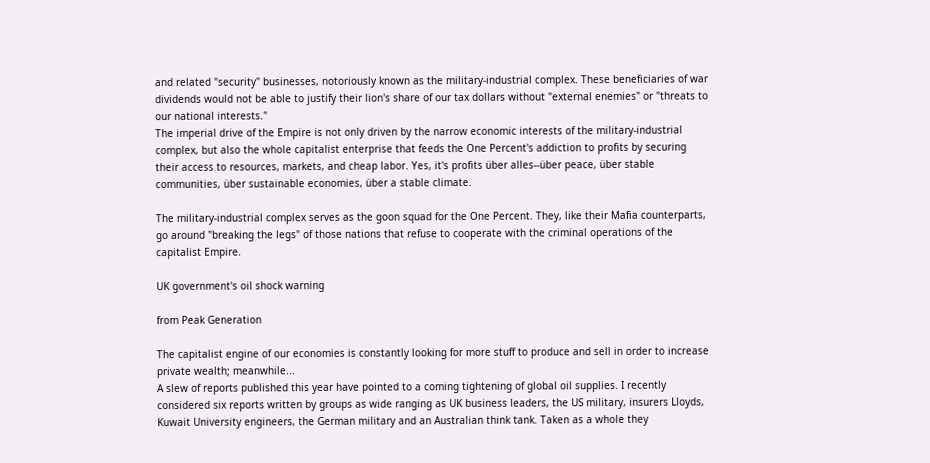and related "security" businesses, notoriously known as the military-industrial complex. These beneficiaries of war dividends would not be able to justify their lion's share of our tax dollars without "external enemies" or "threats to our national interests."
The imperial drive of the Empire is not only driven by the narrow economic interests of the military-industrial complex, but also the whole capitalist enterprise that feeds the One Percent's addiction to profits by securing their access to resources, markets, and cheap labor. Yes, it's profits über alles--über peace, über stable communities, über sustainable economies, über a stable climate.

The military-industrial complex serves as the goon squad for the One Percent. They, like their Mafia counterparts, go around "breaking the legs" of those nations that refuse to cooperate with the criminal operations of the capitalist Empire.

UK government's oil shock warning

from Peak Generation

The capitalist engine of our economies is constantly looking for more stuff to produce and sell in order to increase private wealth; meanwhile...
A slew of reports published this year have pointed to a coming tightening of global oil supplies. I recently considered six reports written by groups as wide ranging as UK business leaders, the US military, insurers Lloyds, Kuwait University engineers, the German military and an Australian think tank. Taken as a whole they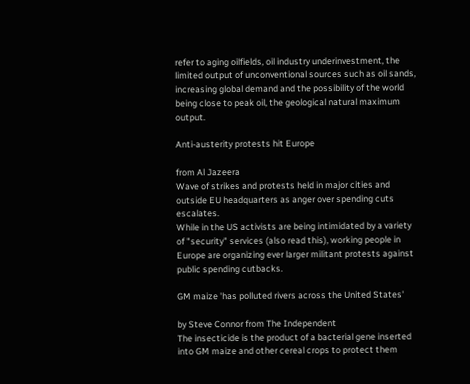refer to aging oilfields, oil industry underinvestment, the limited output of unconventional sources such as oil sands, increasing global demand and the possibility of the world being close to peak oil, the geological natural maximum output.

Anti-austerity protests hit Europe

from Al Jazeera
Wave of strikes and protests held in major cities and outside EU headquarters as anger over spending cuts escalates.
While in the US activists are being intimidated by a variety of "security" services (also read this), working people in Europe are organizing ever larger militant protests against public spending cutbacks.

GM maize 'has polluted rivers across the United States'

by Steve Connor from The Independent
The insecticide is the product of a bacterial gene inserted into GM maize and other cereal crops to protect them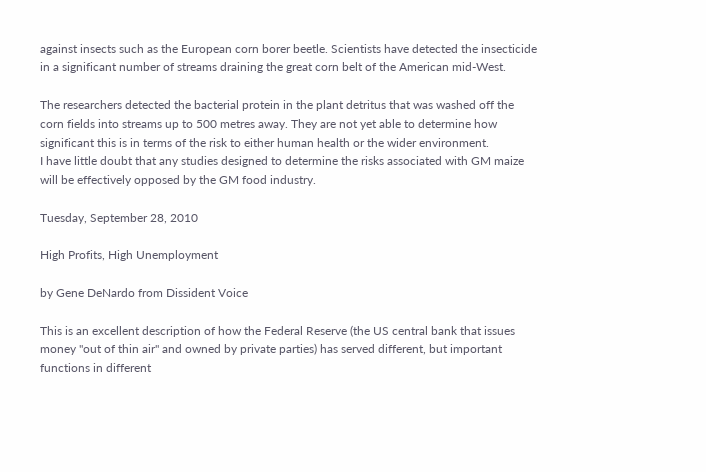against insects such as the European corn borer beetle. Scientists have detected the insecticide in a significant number of streams draining the great corn belt of the American mid-West.

The researchers detected the bacterial protein in the plant detritus that was washed off the corn fields into streams up to 500 metres away. They are not yet able to determine how significant this is in terms of the risk to either human health or the wider environment.
I have little doubt that any studies designed to determine the risks associated with GM maize will be effectively opposed by the GM food industry.

Tuesday, September 28, 2010

High Profits, High Unemployment

by Gene DeNardo from Dissident Voice

This is an excellent description of how the Federal Reserve (the US central bank that issues money "out of thin air" and owned by private parties) has served different, but important functions in different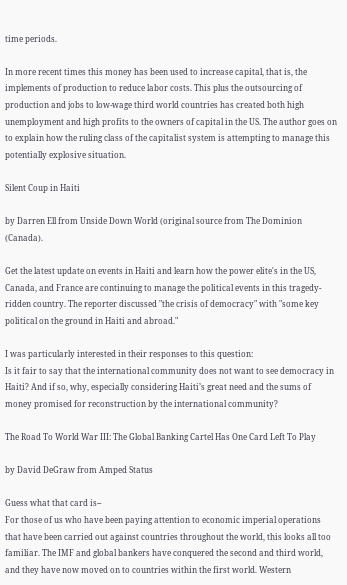time periods.

In more recent times this money has been used to increase capital, that is, the implements of production to reduce labor costs. This plus the outsourcing of production and jobs to low-wage third world countries has created both high unemployment and high profits to the owners of capital in the US. The author goes on to explain how the ruling class of the capitalist system is attempting to manage this potentially explosive situation.

Silent Coup in Haiti

by Darren Ell from Unside Down World (original source from The Dominion (Canada).

Get the latest update on events in Haiti and learn how the power elite's in the US, Canada, and France are continuing to manage the political events in this tragedy-ridden country. The reporter discussed "the crisis of democracy" with "some key political on the ground in Haiti and abroad."

I was particularly interested in their responses to this question:
Is it fair to say that the international community does not want to see democracy in Haiti? And if so, why, especially considering Haiti’s great need and the sums of money promised for reconstruction by the international community?

The Road To World War III: The Global Banking Cartel Has One Card Left To Play

by David DeGraw from Amped Status

Guess what that card is--
For those of us who have been paying attention to economic imperial operations that have been carried out against countries throughout the world, this looks all too familiar. The IMF and global bankers have conquered the second and third world, and they have now moved on to countries within the first world. Western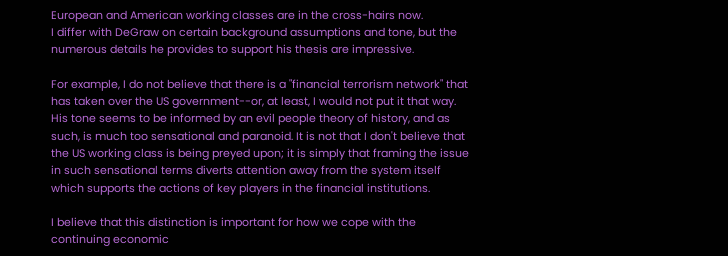European and American working classes are in the cross-hairs now.
I differ with DeGraw on certain background assumptions and tone, but the numerous details he provides to support his thesis are impressive.

For example, I do not believe that there is a "financial terrorism network" that has taken over the US government--or, at least, I would not put it that way. His tone seems to be informed by an evil people theory of history, and as such, is much too sensational and paranoid. It is not that I don't believe that the US working class is being preyed upon; it is simply that framing the issue in such sensational terms diverts attention away from the system itself which supports the actions of key players in the financial institutions.

I believe that this distinction is important for how we cope with the continuing economic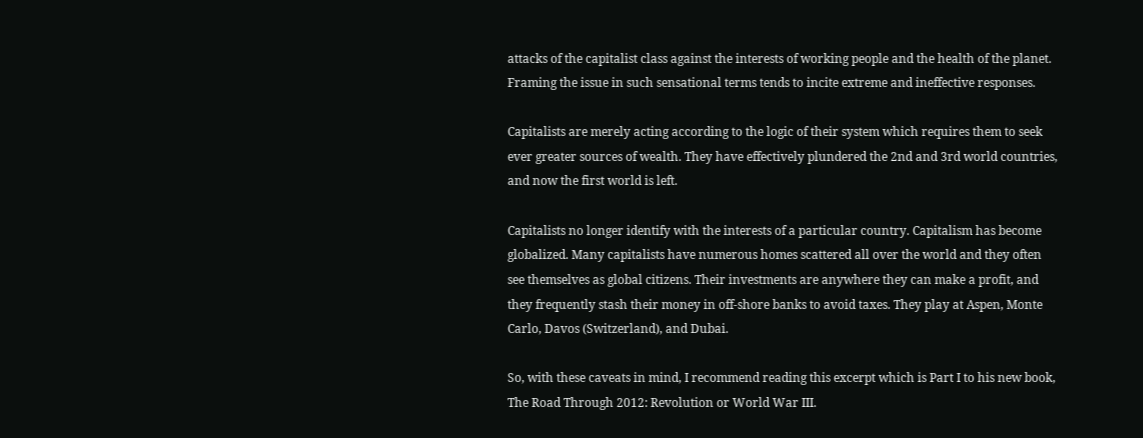attacks of the capitalist class against the interests of working people and the health of the planet. Framing the issue in such sensational terms tends to incite extreme and ineffective responses.

Capitalists are merely acting according to the logic of their system which requires them to seek ever greater sources of wealth. They have effectively plundered the 2nd and 3rd world countries, and now the first world is left.

Capitalists no longer identify with the interests of a particular country. Capitalism has become globalized. Many capitalists have numerous homes scattered all over the world and they often see themselves as global citizens. Their investments are anywhere they can make a profit, and they frequently stash their money in off-shore banks to avoid taxes. They play at Aspen, Monte Carlo, Davos (Switzerland), and Dubai.

So, with these caveats in mind, I recommend reading this excerpt which is Part I to his new book, The Road Through 2012: Revolution or World War III.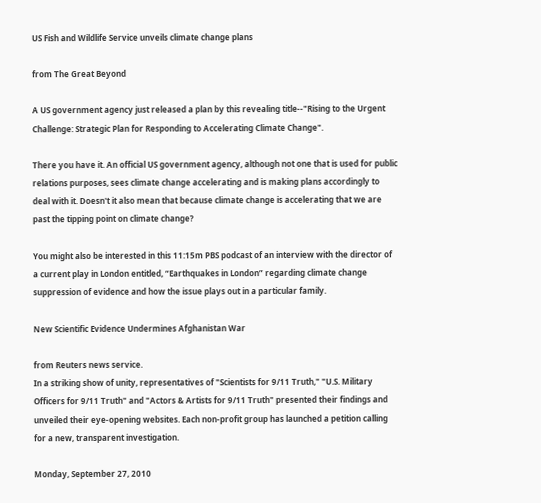US Fish and Wildlife Service unveils climate change plans

from The Great Beyond

A US government agency just released a plan by this revealing title--"Rising to the Urgent Challenge: Strategic Plan for Responding to Accelerating Climate Change".

There you have it. An official US government agency, although not one that is used for public relations purposes, sees climate change accelerating and is making plans accordingly to deal with it. Doesn't it also mean that because climate change is accelerating that we are past the tipping point on climate change?

You might also be interested in this 11:15m PBS podcast of an interview with the director of a current play in London entitled, “Earthquakes in London” regarding climate change suppression of evidence and how the issue plays out in a particular family.

New Scientific Evidence Undermines Afghanistan War

from Reuters news service.
In a striking show of unity, representatives of "Scientists for 9/11 Truth," "U.S. Military Officers for 9/11 Truth" and "Actors & Artists for 9/11 Truth" presented their findings and unveiled their eye-opening websites. Each non-profit group has launched a petition calling for a new, transparent investigation.

Monday, September 27, 2010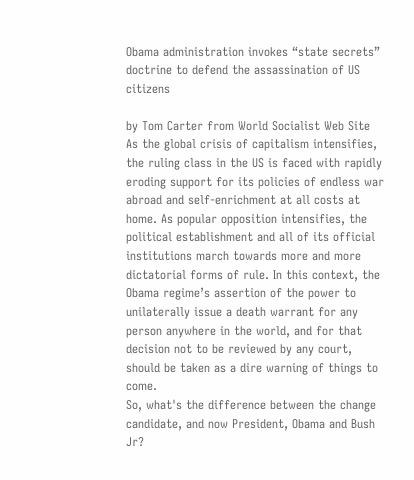Obama administration invokes “state secrets” doctrine to defend the assassination of US citizens

by Tom Carter from World Socialist Web Site
As the global crisis of capitalism intensifies, the ruling class in the US is faced with rapidly eroding support for its policies of endless war abroad and self-enrichment at all costs at home. As popular opposition intensifies, the political establishment and all of its official institutions march towards more and more dictatorial forms of rule. In this context, the Obama regime’s assertion of the power to unilaterally issue a death warrant for any person anywhere in the world, and for that decision not to be reviewed by any court, should be taken as a dire warning of things to come.
So, what's the difference between the change candidate, and now President, Obama and Bush Jr?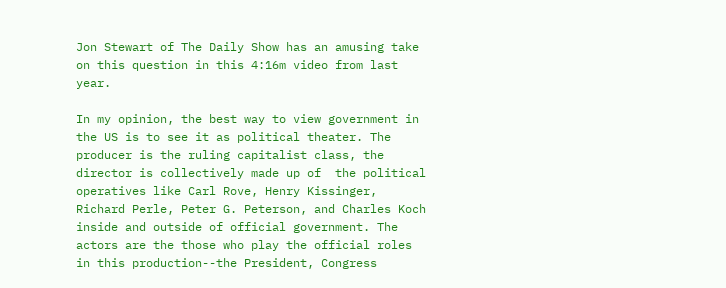Jon Stewart of The Daily Show has an amusing take on this question in this 4:16m video from last year.

In my opinion, the best way to view government in the US is to see it as political theater. The producer is the ruling capitalist class, the director is collectively made up of  the political operatives like Carl Rove, Henry Kissinger, Richard Perle, Peter G. Peterson, and Charles Koch inside and outside of official government. The actors are the those who play the official roles in this production--the President, Congress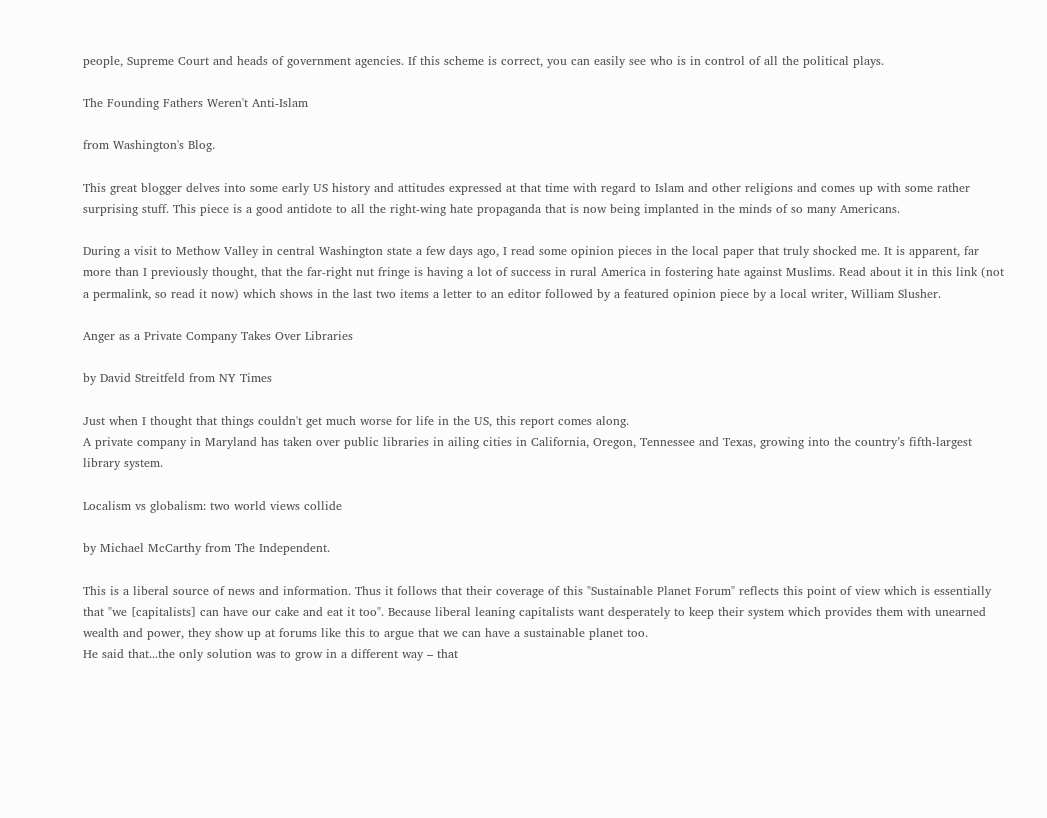people, Supreme Court and heads of government agencies. If this scheme is correct, you can easily see who is in control of all the political plays.

The Founding Fathers Weren't Anti-Islam

from Washington's Blog.

This great blogger delves into some early US history and attitudes expressed at that time with regard to Islam and other religions and comes up with some rather surprising stuff. This piece is a good antidote to all the right-wing hate propaganda that is now being implanted in the minds of so many Americans.

During a visit to Methow Valley in central Washington state a few days ago, I read some opinion pieces in the local paper that truly shocked me. It is apparent, far more than I previously thought, that the far-right nut fringe is having a lot of success in rural America in fostering hate against Muslims. Read about it in this link (not a permalink, so read it now) which shows in the last two items a letter to an editor followed by a featured opinion piece by a local writer, William Slusher.

Anger as a Private Company Takes Over Libraries

by David Streitfeld from NY Times

Just when I thought that things couldn't get much worse for life in the US, this report comes along.
A private company in Maryland has taken over public libraries in ailing cities in California, Oregon, Tennessee and Texas, growing into the country’s fifth-largest library system.

Localism vs globalism: two world views collide

by Michael McCarthy from The Independent.

This is a liberal source of news and information. Thus it follows that their coverage of this "Sustainable Planet Forum" reflects this point of view which is essentially that "we [capitalists] can have our cake and eat it too". Because liberal leaning capitalists want desperately to keep their system which provides them with unearned wealth and power, they show up at forums like this to argue that we can have a sustainable planet too.
He said that...the only solution was to grow in a different way – that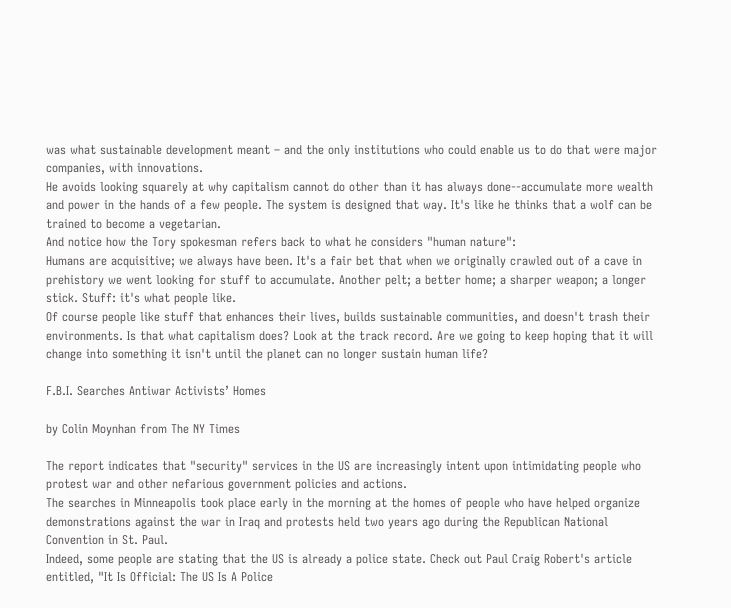was what sustainable development meant – and the only institutions who could enable us to do that were major companies, with innovations.
He avoids looking squarely at why capitalism cannot do other than it has always done--accumulate more wealth and power in the hands of a few people. The system is designed that way. It's like he thinks that a wolf can be trained to become a vegetarian.
And notice how the Tory spokesman refers back to what he considers "human nature":
Humans are acquisitive; we always have been. It's a fair bet that when we originally crawled out of a cave in prehistory we went looking for stuff to accumulate. Another pelt; a better home; a sharper weapon; a longer stick. Stuff: it's what people like.
Of course people like stuff that enhances their lives, builds sustainable communities, and doesn't trash their environments. Is that what capitalism does? Look at the track record. Are we going to keep hoping that it will change into something it isn't until the planet can no longer sustain human life?

F.B.I. Searches Antiwar Activists’ Homes

by Colin Moynhan from The NY Times

The report indicates that "security" services in the US are increasingly intent upon intimidating people who protest war and other nefarious government policies and actions.
The searches in Minneapolis took place early in the morning at the homes of people who have helped organize demonstrations against the war in Iraq and protests held two years ago during the Republican National Convention in St. Paul.
Indeed, some people are stating that the US is already a police state. Check out Paul Craig Robert's article entitled, "It Is Official: The US Is A Police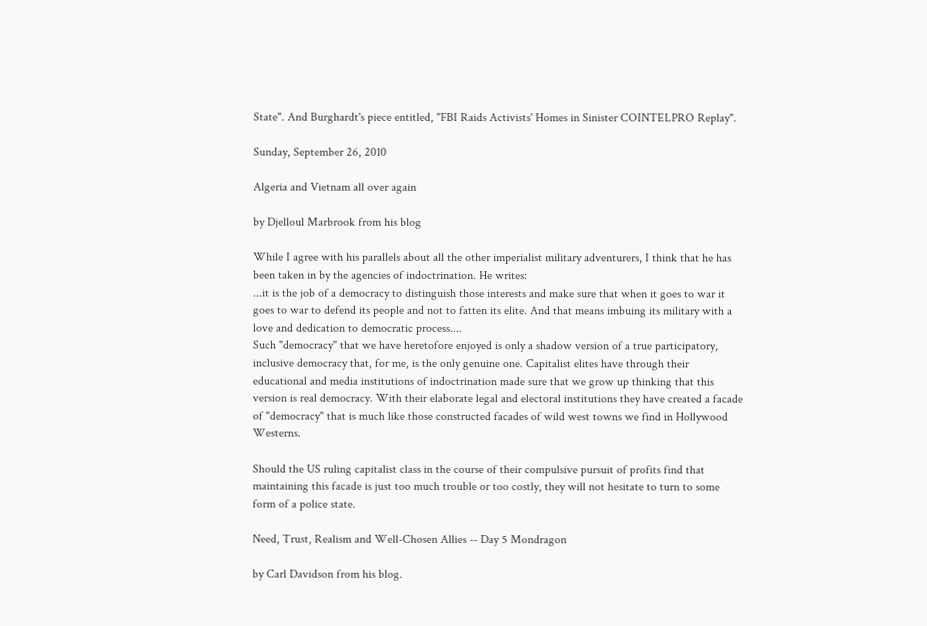State". And Burghardt's piece entitled, "FBI Raids Activists' Homes in Sinister COINTELPRO Replay".

Sunday, September 26, 2010

Algeria and Vietnam all over again

by Djelloul Marbrook from his blog

While I agree with his parallels about all the other imperialist military adventurers, I think that he has been taken in by the agencies of indoctrination. He writes:
...it is the job of a democracy to distinguish those interests and make sure that when it goes to war it goes to war to defend its people and not to fatten its elite. And that means imbuing its military with a love and dedication to democratic process....
Such "democracy" that we have heretofore enjoyed is only a shadow version of a true participatory, inclusive democracy that, for me, is the only genuine one. Capitalist elites have through their educational and media institutions of indoctrination made sure that we grow up thinking that this version is real democracy. With their elaborate legal and electoral institutions they have created a facade of "democracy" that is much like those constructed facades of wild west towns we find in Hollywood Westerns.

Should the US ruling capitalist class in the course of their compulsive pursuit of profits find that maintaining this facade is just too much trouble or too costly, they will not hesitate to turn to some form of a police state.

Need, Trust, Realism and Well-Chosen Allies -- Day 5 Mondragon

by Carl Davidson from his blog.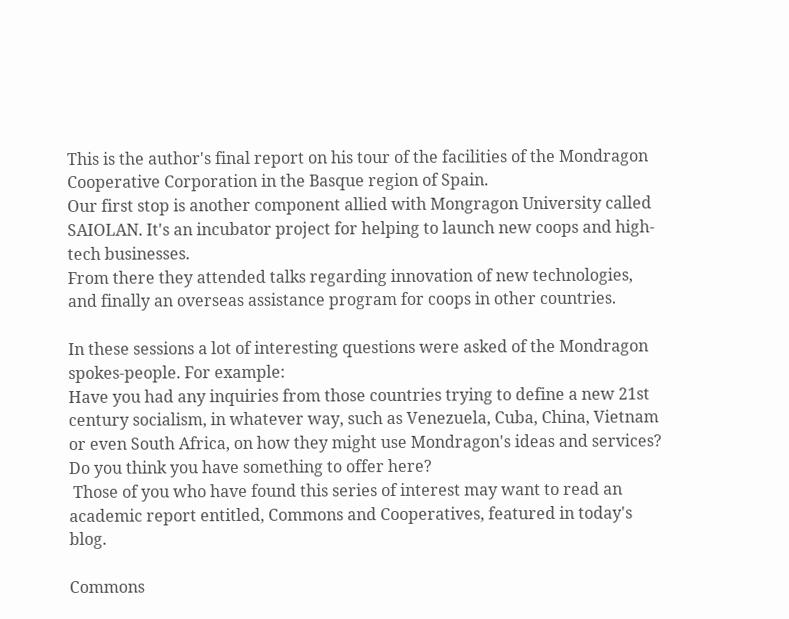This is the author's final report on his tour of the facilities of the Mondragon Cooperative Corporation in the Basque region of Spain.
Our first stop is another component allied with Mongragon University called SAIOLAN. It's an incubator project for helping to launch new coops and high-tech businesses.
From there they attended talks regarding innovation of new technologies, and finally an overseas assistance program for coops in other countries.

In these sessions a lot of interesting questions were asked of the Mondragon spokes-people. For example:
Have you had any inquiries from those countries trying to define a new 21st century socialism, in whatever way, such as Venezuela, Cuba, China, Vietnam or even South Africa, on how they might use Mondragon's ideas and services? Do you think you have something to offer here?
 Those of you who have found this series of interest may want to read an academic report entitled, Commons and Cooperatives, featured in today's blog.

Commons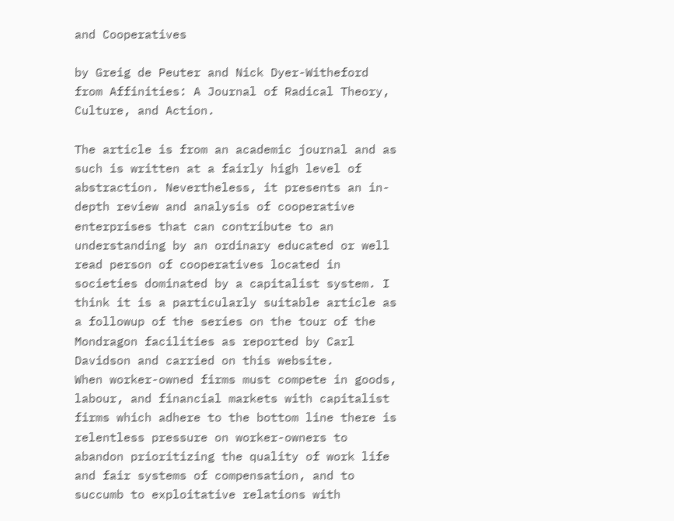and Cooperatives

by Greig de Peuter and Nick Dyer-Witheford from Affinities: A Journal of Radical Theory, Culture, and Action.

The article is from an academic journal and as such is written at a fairly high level of abstraction. Nevertheless, it presents an in-depth review and analysis of cooperative enterprises that can contribute to an understanding by an ordinary educated or well read person of cooperatives located in societies dominated by a capitalist system. I think it is a particularly suitable article as a followup of the series on the tour of the Mondragon facilities as reported by Carl Davidson and carried on this website.
When worker-owned firms must compete in goods, labour, and financial markets with capitalist firms which adhere to the bottom line there is relentless pressure on worker-owners to abandon prioritizing the quality of work life and fair systems of compensation, and to succumb to exploitative relations with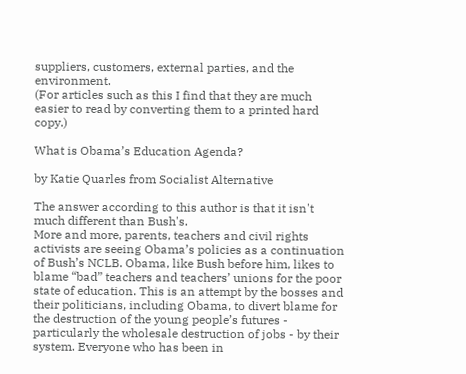suppliers, customers, external parties, and the environment.
(For articles such as this I find that they are much easier to read by converting them to a printed hard copy.)

What is Obama’s Education Agenda?

by Katie Quarles from Socialist Alternative

The answer according to this author is that it isn't much different than Bush's.
More and more, parents, teachers and civil rights activists are seeing Obama’s policies as a continuation of Bush’s NCLB. Obama, like Bush before him, likes to blame “bad” teachers and teachers’ unions for the poor state of education. This is an attempt by the bosses and their politicians, including Obama, to divert blame for the destruction of the young people’s futures - particularly the wholesale destruction of jobs - by their system. Everyone who has been in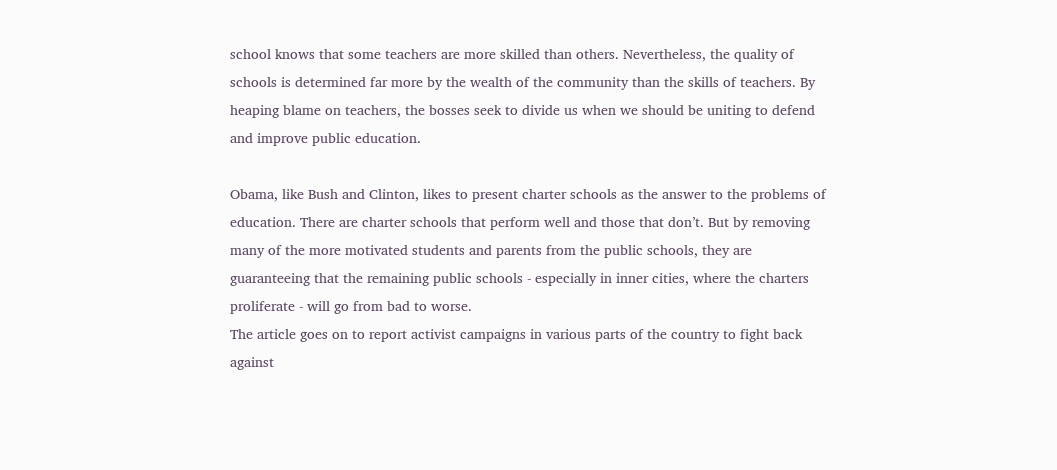school knows that some teachers are more skilled than others. Nevertheless, the quality of schools is determined far more by the wealth of the community than the skills of teachers. By heaping blame on teachers, the bosses seek to divide us when we should be uniting to defend and improve public education.

Obama, like Bush and Clinton, likes to present charter schools as the answer to the problems of education. There are charter schools that perform well and those that don’t. But by removing many of the more motivated students and parents from the public schools, they are guaranteeing that the remaining public schools - especially in inner cities, where the charters proliferate - will go from bad to worse.
The article goes on to report activist campaigns in various parts of the country to fight back against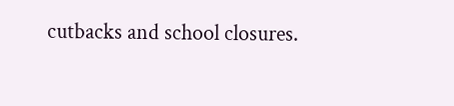cutbacks and school closures.